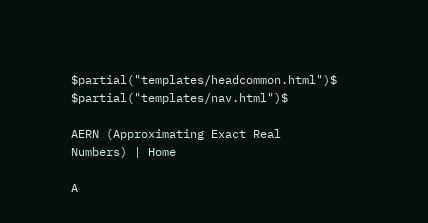$partial("templates/headcommon.html")$ $partial("templates/nav.html")$

AERN (Approximating Exact Real Numbers) | Home

A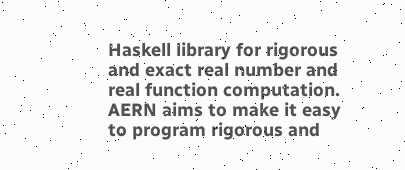Haskell library for rigorous and exact real number and real function computation.
AERN aims to make it easy to program rigorous and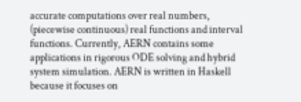accurate computations over real numbers, (piecewise continuous) real functions and interval functions. Currently, AERN contains some applications in rigorous ODE solving and hybrid system simulation. AERN is written in Haskell because it focuses on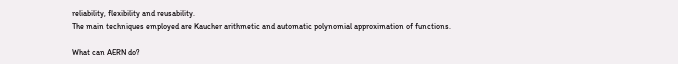reliability, flexibility and reusability.
The main techniques employed are Kaucher arithmetic and automatic polynomial approximation of functions.

What can AERN do?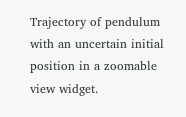Trajectory of pendulum with an uncertain initial position in a zoomable view widget.